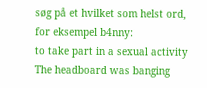søg på et hvilket som helst ord, for eksempel b4nny:
to take part in a sexual activity
The headboard was banging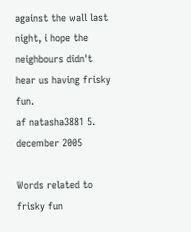against the wall last night, i hope the neighbours didn't hear us having frisky fun.
af natasha3881 5. december 2005

Words related to frisky fun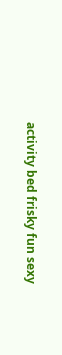activity bed frisky fun sexy